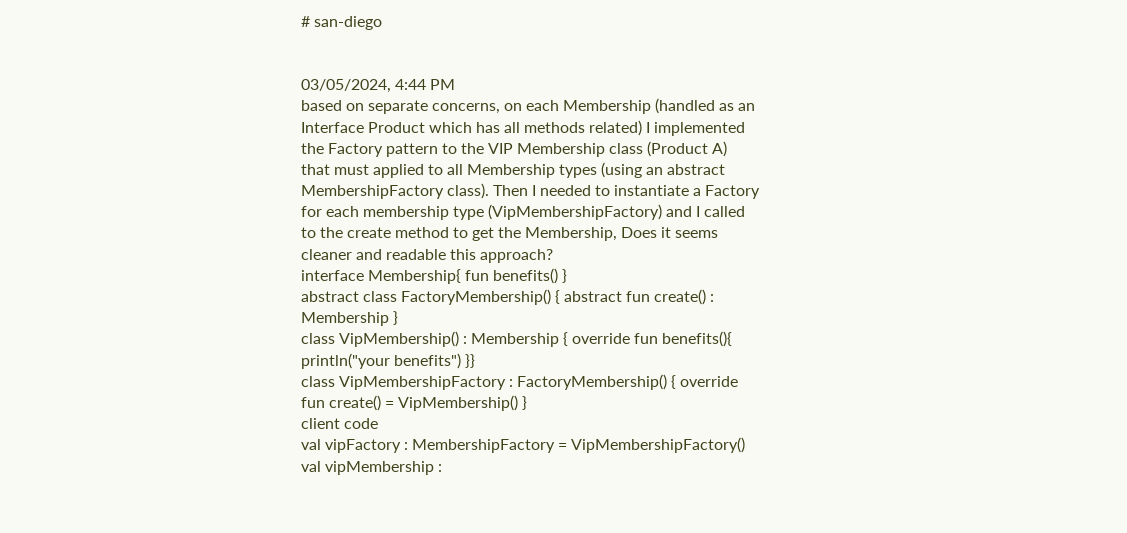# san-diego


03/05/2024, 4:44 PM
based on separate concerns, on each Membership (handled as an Interface Product which has all methods related) I implemented the Factory pattern to the VIP Membership class (Product A) that must applied to all Membership types (using an abstract MembershipFactory class). Then I needed to instantiate a Factory for each membership type (VipMembershipFactory) and I called to the create method to get the Membership, Does it seems cleaner and readable this approach?
interface Membership{ fun benefits() }
abstract class FactoryMembership() { abstract fun create() : Membership }
class VipMembership() : Membership { override fun benefits(){ println("your benefits") }}
class VipMembershipFactory : FactoryMembership() { override fun create() = VipMembership() }
client code
val vipFactory : MembershipFactory = VipMembershipFactory()
val vipMembership :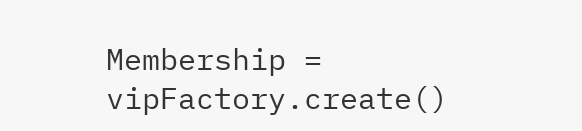Membership = vipFactory.create()